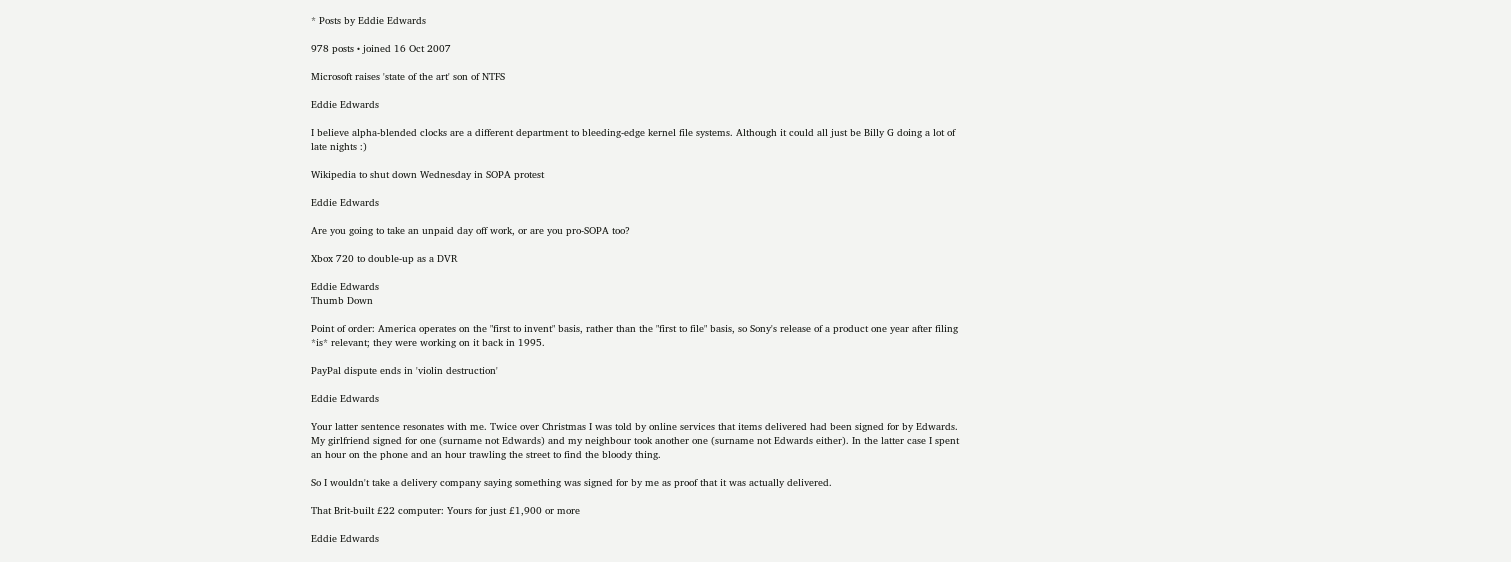* Posts by Eddie Edwards

978 posts • joined 16 Oct 2007

Microsoft raises 'state of the art' son of NTFS

Eddie Edwards

I believe alpha-blended clocks are a different department to bleeding-edge kernel file systems. Although it could all just be Billy G doing a lot of late nights :)

Wikipedia to shut down Wednesday in SOPA protest

Eddie Edwards

Are you going to take an unpaid day off work, or are you pro-SOPA too?

Xbox 720 to double-up as a DVR

Eddie Edwards
Thumb Down

Point of order: America operates on the "first to invent" basis, rather than the "first to file" basis, so Sony's release of a product one year after filing *is* relevant; they were working on it back in 1995.

PayPal dispute ends in 'violin destruction'

Eddie Edwards

Your latter sentence resonates with me. Twice over Christmas I was told by online services that items delivered had been signed for by Edwards. My girlfriend signed for one (surname not Edwards) and my neighbour took another one (surname not Edwards either). In the latter case I spent an hour on the phone and an hour trawling the street to find the bloody thing.

So I wouldn't take a delivery company saying something was signed for by me as proof that it was actually delivered.

That Brit-built £22 computer: Yours for just £1,900 or more

Eddie Edwards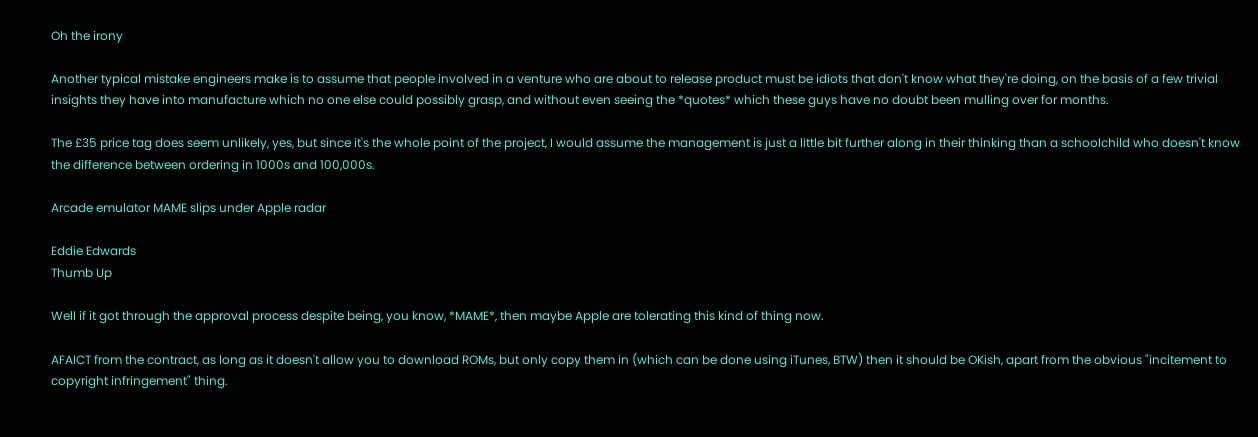Oh the irony

Another typical mistake engineers make is to assume that people involved in a venture who are about to release product must be idiots that don't know what they're doing, on the basis of a few trivial insights they have into manufacture which no one else could possibly grasp, and without even seeing the *quotes* which these guys have no doubt been mulling over for months.

The £35 price tag does seem unlikely, yes, but since it's the whole point of the project, I would assume the management is just a little bit further along in their thinking than a schoolchild who doesn't know the difference between ordering in 1000s and 100,000s.

Arcade emulator MAME slips under Apple radar

Eddie Edwards
Thumb Up

Well if it got through the approval process despite being, you know, *MAME*, then maybe Apple are tolerating this kind of thing now.

AFAICT from the contract, as long as it doesn't allow you to download ROMs, but only copy them in (which can be done using iTunes, BTW) then it should be OKish, apart from the obvious "incitement to copyright infringement" thing.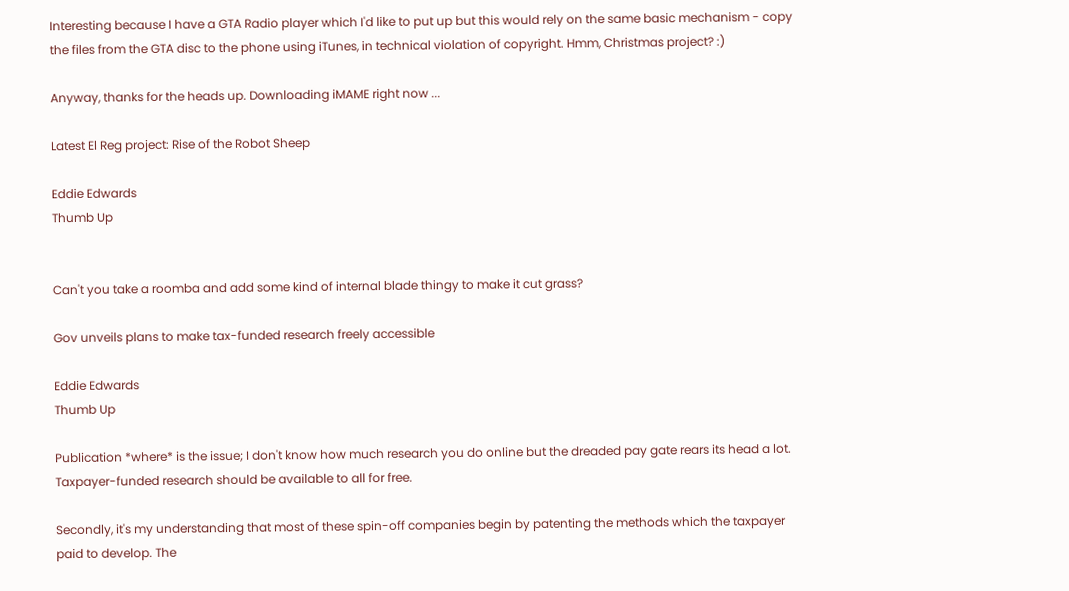Interesting because I have a GTA Radio player which I'd like to put up but this would rely on the same basic mechanism - copy the files from the GTA disc to the phone using iTunes, in technical violation of copyright. Hmm, Christmas project? :)

Anyway, thanks for the heads up. Downloading iMAME right now ...

Latest El Reg project: Rise of the Robot Sheep

Eddie Edwards
Thumb Up


Can't you take a roomba and add some kind of internal blade thingy to make it cut grass?

Gov unveils plans to make tax-funded research freely accessible

Eddie Edwards
Thumb Up

Publication *where* is the issue; I don't know how much research you do online but the dreaded pay gate rears its head a lot. Taxpayer-funded research should be available to all for free.

Secondly, it's my understanding that most of these spin-off companies begin by patenting the methods which the taxpayer paid to develop. The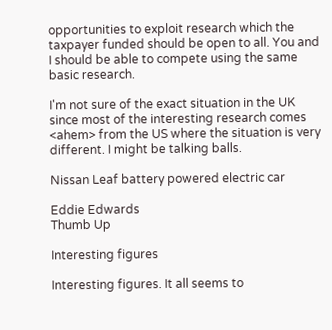opportunities to exploit research which the taxpayer funded should be open to all. You and I should be able to compete using the same basic research.

I'm not sure of the exact situation in the UK since most of the interesting research comes <ahem> from the US where the situation is very different. I might be talking balls.

Nissan Leaf battery powered electric car

Eddie Edwards
Thumb Up

Interesting figures

Interesting figures. It all seems to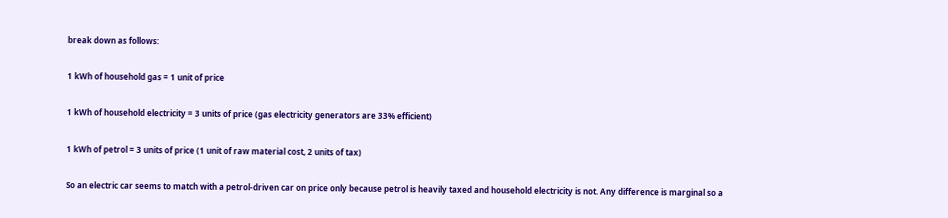break down as follows:

1 kWh of household gas = 1 unit of price

1 kWh of household electricity = 3 units of price (gas electricity generators are 33% efficient)

1 kWh of petrol = 3 units of price (1 unit of raw material cost, 2 units of tax)

So an electric car seems to match with a petrol-driven car on price only because petrol is heavily taxed and household electricity is not. Any difference is marginal so a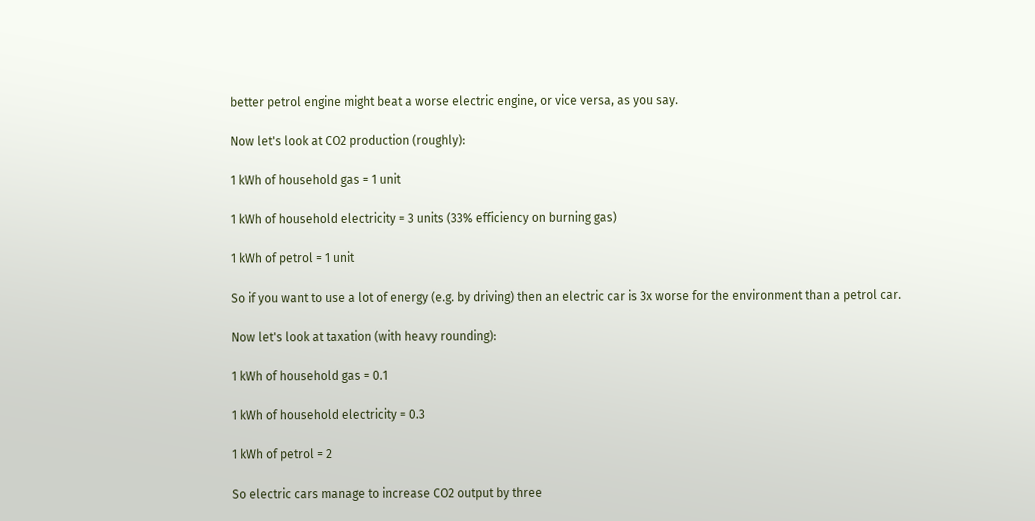better petrol engine might beat a worse electric engine, or vice versa, as you say.

Now let's look at CO2 production (roughly):

1 kWh of household gas = 1 unit

1 kWh of household electricity = 3 units (33% efficiency on burning gas)

1 kWh of petrol = 1 unit

So if you want to use a lot of energy (e.g. by driving) then an electric car is 3x worse for the environment than a petrol car.

Now let's look at taxation (with heavy rounding):

1 kWh of household gas = 0.1

1 kWh of household electricity = 0.3

1 kWh of petrol = 2

So electric cars manage to increase CO2 output by three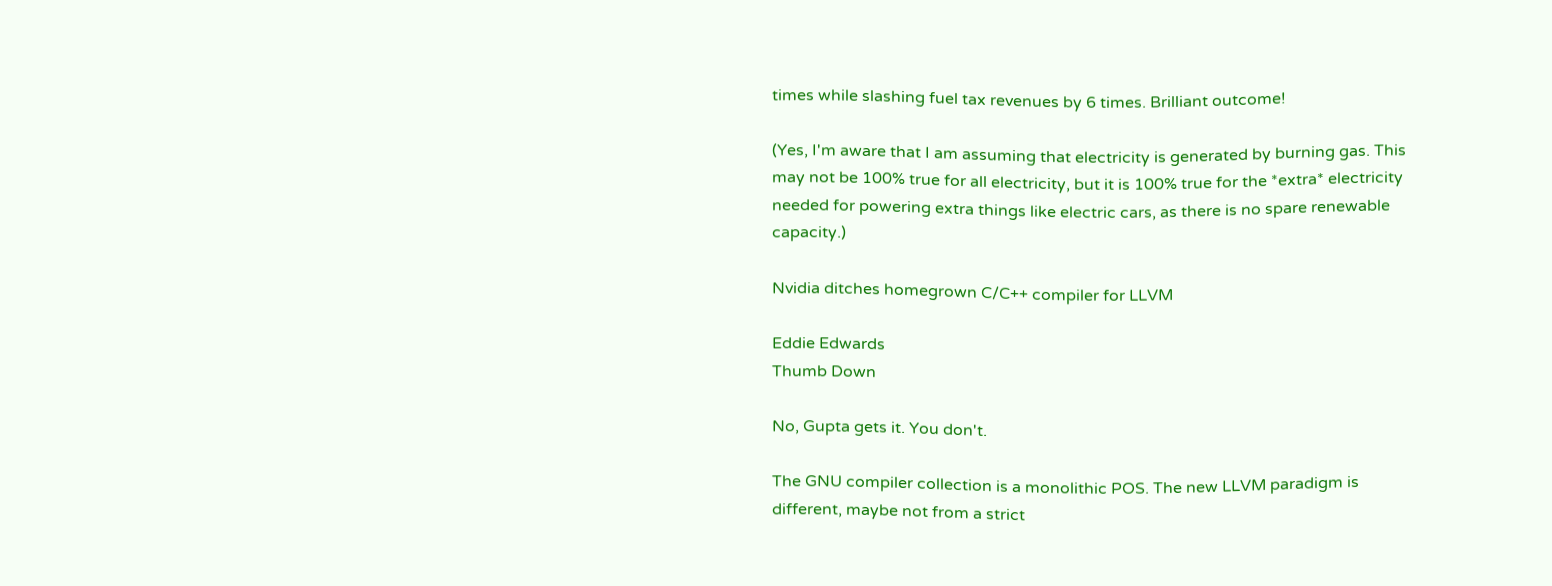times while slashing fuel tax revenues by 6 times. Brilliant outcome!

(Yes, I'm aware that I am assuming that electricity is generated by burning gas. This may not be 100% true for all electricity, but it is 100% true for the *extra* electricity needed for powering extra things like electric cars, as there is no spare renewable capacity.)

Nvidia ditches homegrown C/C++ compiler for LLVM

Eddie Edwards
Thumb Down

No, Gupta gets it. You don't.

The GNU compiler collection is a monolithic POS. The new LLVM paradigm is different, maybe not from a strict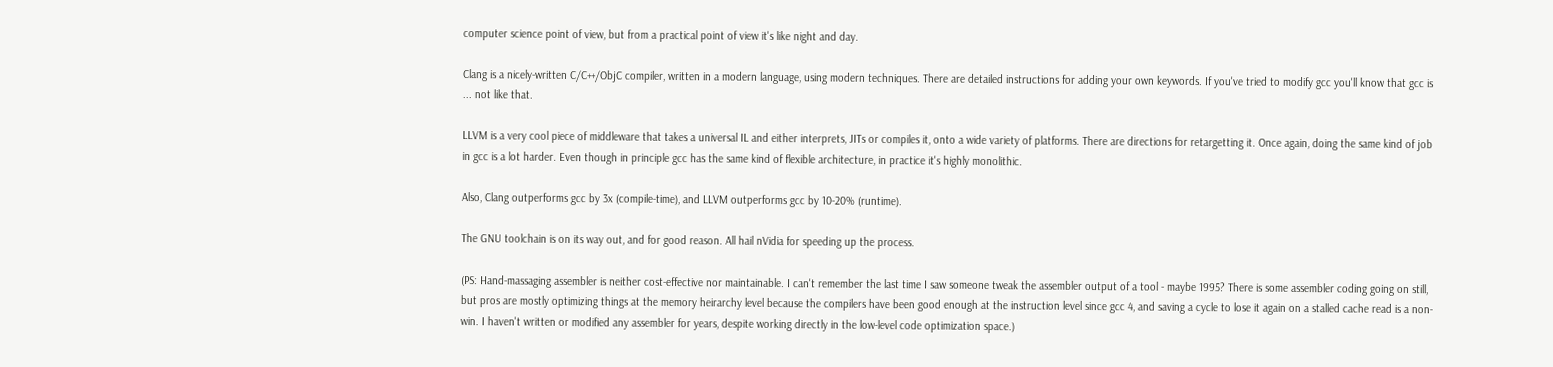computer science point of view, but from a practical point of view it's like night and day.

Clang is a nicely-written C/C++/ObjC compiler, written in a modern language, using modern techniques. There are detailed instructions for adding your own keywords. If you've tried to modify gcc you'll know that gcc is ... not like that.

LLVM is a very cool piece of middleware that takes a universal IL and either interprets, JITs or compiles it, onto a wide variety of platforms. There are directions for retargetting it. Once again, doing the same kind of job in gcc is a lot harder. Even though in principle gcc has the same kind of flexible architecture, in practice it's highly monolithic.

Also, Clang outperforms gcc by 3x (compile-time), and LLVM outperforms gcc by 10-20% (runtime).

The GNU toolchain is on its way out, and for good reason. All hail nVidia for speeding up the process.

(PS: Hand-massaging assembler is neither cost-effective nor maintainable. I can't remember the last time I saw someone tweak the assembler output of a tool - maybe 1995? There is some assembler coding going on still, but pros are mostly optimizing things at the memory heirarchy level because the compilers have been good enough at the instruction level since gcc 4, and saving a cycle to lose it again on a stalled cache read is a non-win. I haven't written or modified any assembler for years, despite working directly in the low-level code optimization space.)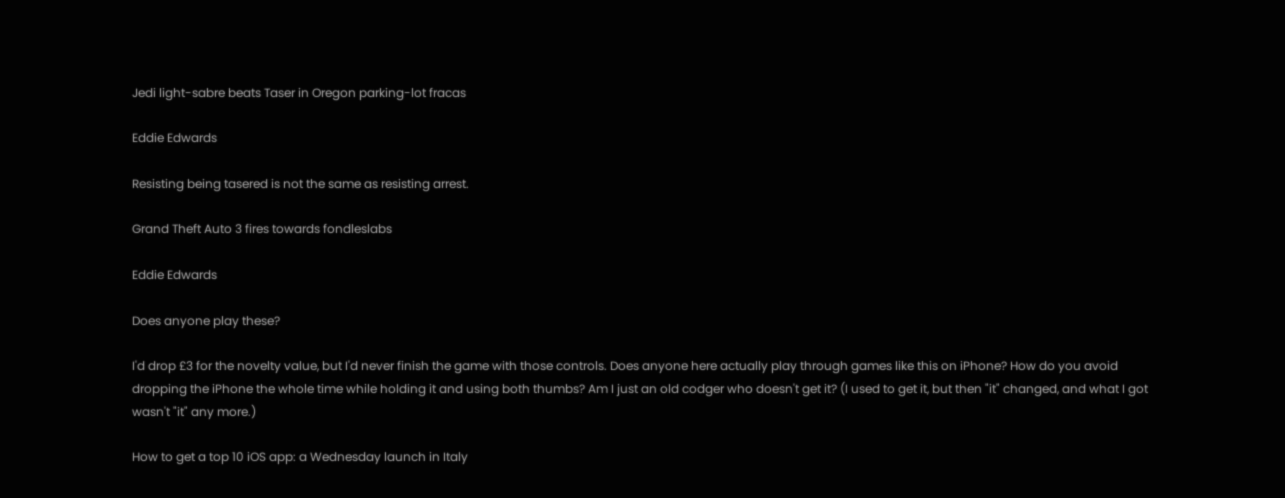Jedi light-sabre beats Taser in Oregon parking-lot fracas

Eddie Edwards

Resisting being tasered is not the same as resisting arrest.

Grand Theft Auto 3 fires towards fondleslabs

Eddie Edwards

Does anyone play these?

I'd drop £3 for the novelty value, but I'd never finish the game with those controls. Does anyone here actually play through games like this on iPhone? How do you avoid dropping the iPhone the whole time while holding it and using both thumbs? Am I just an old codger who doesn't get it? (I used to get it, but then "it" changed, and what I got wasn't "it" any more.)

How to get a top 10 iOS app: a Wednesday launch in Italy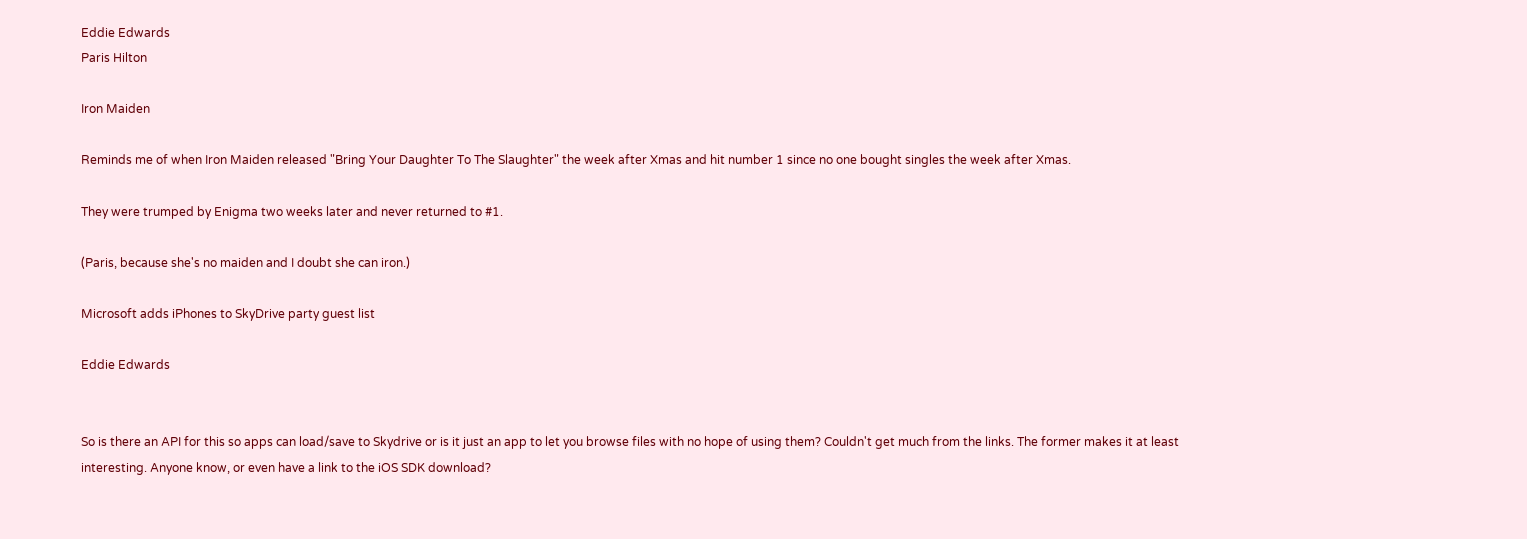Eddie Edwards
Paris Hilton

Iron Maiden

Reminds me of when Iron Maiden released "Bring Your Daughter To The Slaughter" the week after Xmas and hit number 1 since no one bought singles the week after Xmas.

They were trumped by Enigma two weeks later and never returned to #1.

(Paris, because she's no maiden and I doubt she can iron.)

Microsoft adds iPhones to SkyDrive party guest list

Eddie Edwards


So is there an API for this so apps can load/save to Skydrive or is it just an app to let you browse files with no hope of using them? Couldn't get much from the links. The former makes it at least interesting. Anyone know, or even have a link to the iOS SDK download?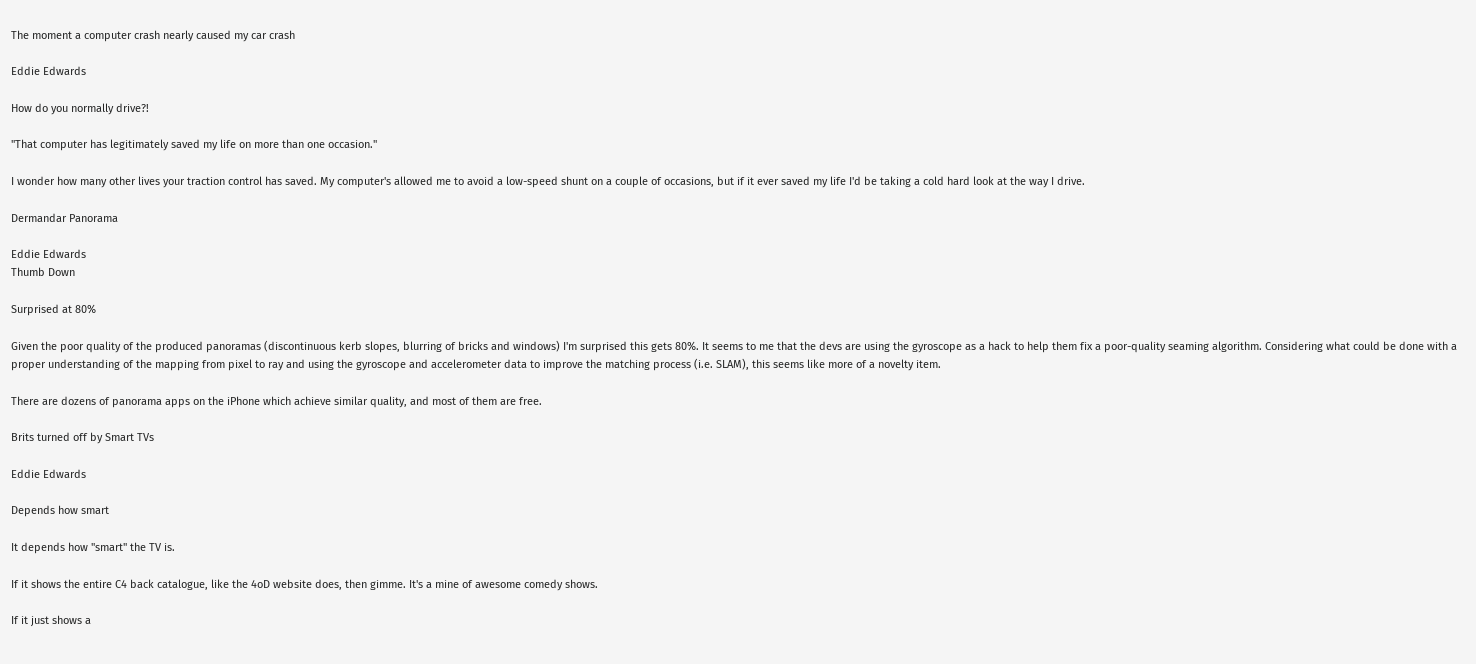The moment a computer crash nearly caused my car crash

Eddie Edwards

How do you normally drive?!

"That computer has legitimately saved my life on more than one occasion."

I wonder how many other lives your traction control has saved. My computer's allowed me to avoid a low-speed shunt on a couple of occasions, but if it ever saved my life I'd be taking a cold hard look at the way I drive.

Dermandar Panorama

Eddie Edwards
Thumb Down

Surprised at 80%

Given the poor quality of the produced panoramas (discontinuous kerb slopes, blurring of bricks and windows) I'm surprised this gets 80%. It seems to me that the devs are using the gyroscope as a hack to help them fix a poor-quality seaming algorithm. Considering what could be done with a proper understanding of the mapping from pixel to ray and using the gyroscope and accelerometer data to improve the matching process (i.e. SLAM), this seems like more of a novelty item.

There are dozens of panorama apps on the iPhone which achieve similar quality, and most of them are free.

Brits turned off by Smart TVs

Eddie Edwards

Depends how smart

It depends how "smart" the TV is.

If it shows the entire C4 back catalogue, like the 4oD website does, then gimme. It's a mine of awesome comedy shows.

If it just shows a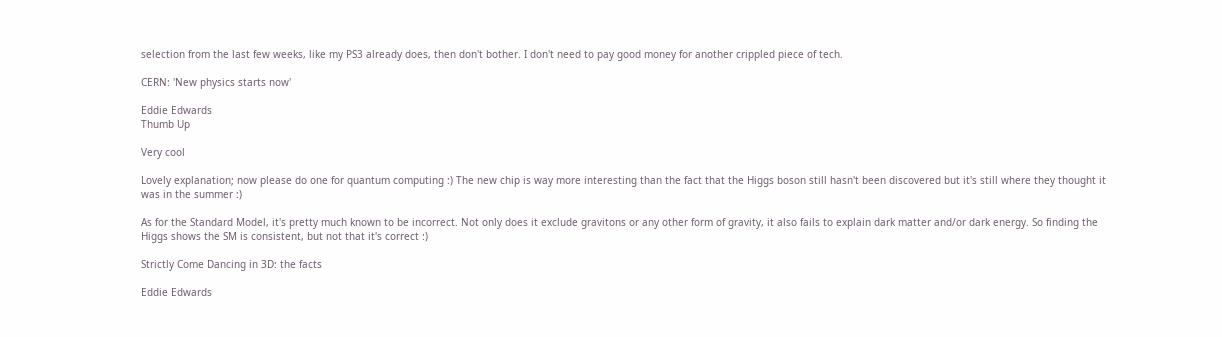selection from the last few weeks, like my PS3 already does, then don't bother. I don't need to pay good money for another crippled piece of tech.

CERN: 'New physics starts now'

Eddie Edwards
Thumb Up

Very cool

Lovely explanation; now please do one for quantum computing :) The new chip is way more interesting than the fact that the Higgs boson still hasn't been discovered but it's still where they thought it was in the summer :)

As for the Standard Model, it's pretty much known to be incorrect. Not only does it exclude gravitons or any other form of gravity, it also fails to explain dark matter and/or dark energy. So finding the Higgs shows the SM is consistent, but not that it's correct :)

Strictly Come Dancing in 3D: the facts

Eddie Edwards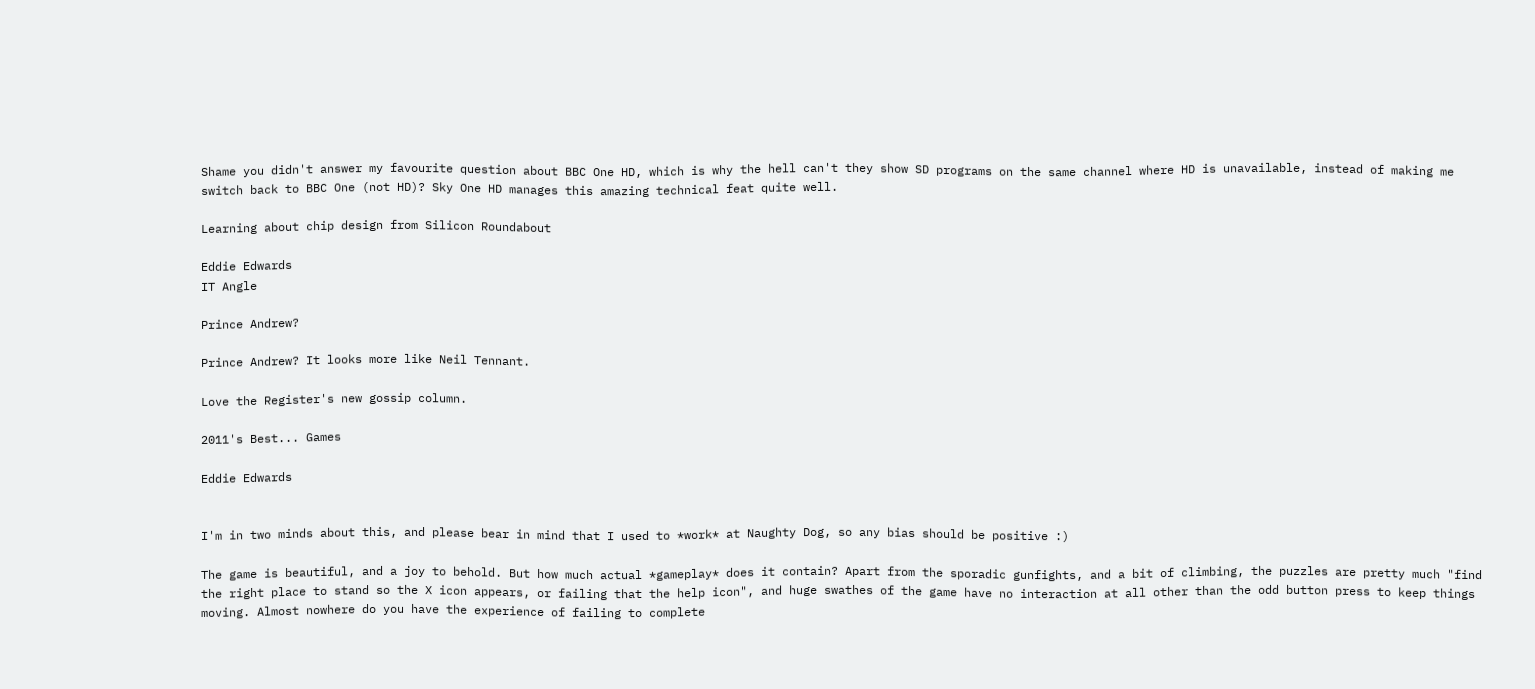Shame you didn't answer my favourite question about BBC One HD, which is why the hell can't they show SD programs on the same channel where HD is unavailable, instead of making me switch back to BBC One (not HD)? Sky One HD manages this amazing technical feat quite well.

Learning about chip design from Silicon Roundabout

Eddie Edwards
IT Angle

Prince Andrew?

Prince Andrew? It looks more like Neil Tennant.

Love the Register's new gossip column.

2011's Best... Games

Eddie Edwards


I'm in two minds about this, and please bear in mind that I used to *work* at Naughty Dog, so any bias should be positive :)

The game is beautiful, and a joy to behold. But how much actual *gameplay* does it contain? Apart from the sporadic gunfights, and a bit of climbing, the puzzles are pretty much "find the right place to stand so the X icon appears, or failing that the help icon", and huge swathes of the game have no interaction at all other than the odd button press to keep things moving. Almost nowhere do you have the experience of failing to complete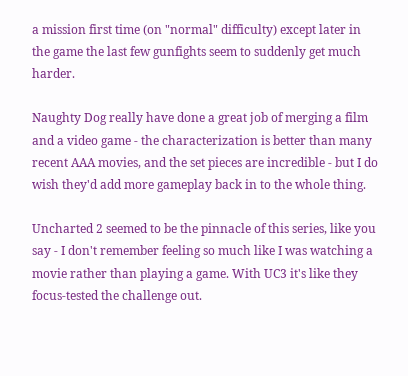a mission first time (on "normal" difficulty) except later in the game the last few gunfights seem to suddenly get much harder.

Naughty Dog really have done a great job of merging a film and a video game - the characterization is better than many recent AAA movies, and the set pieces are incredible - but I do wish they'd add more gameplay back in to the whole thing.

Uncharted 2 seemed to be the pinnacle of this series, like you say - I don't remember feeling so much like I was watching a movie rather than playing a game. With UC3 it's like they focus-tested the challenge out.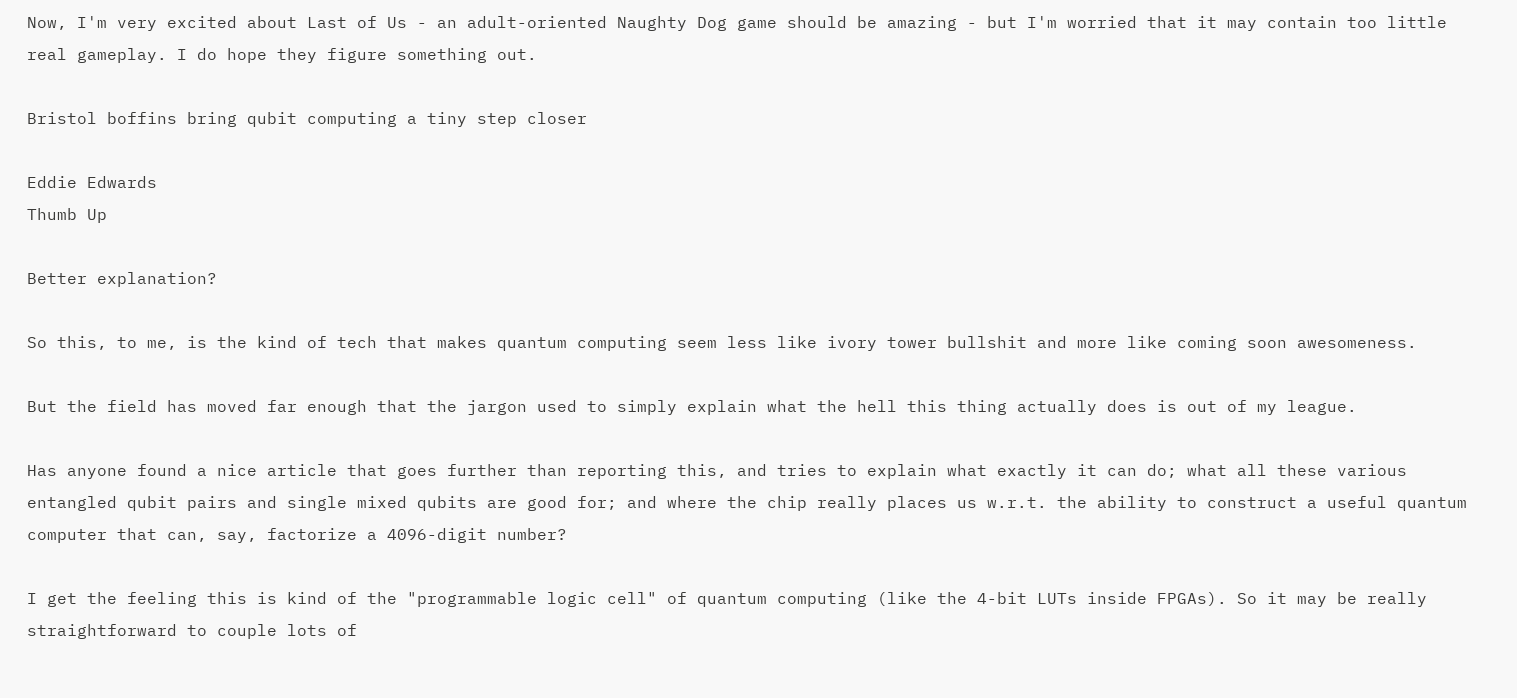Now, I'm very excited about Last of Us - an adult-oriented Naughty Dog game should be amazing - but I'm worried that it may contain too little real gameplay. I do hope they figure something out.

Bristol boffins bring qubit computing a tiny step closer

Eddie Edwards
Thumb Up

Better explanation?

So this, to me, is the kind of tech that makes quantum computing seem less like ivory tower bullshit and more like coming soon awesomeness.

But the field has moved far enough that the jargon used to simply explain what the hell this thing actually does is out of my league.

Has anyone found a nice article that goes further than reporting this, and tries to explain what exactly it can do; what all these various entangled qubit pairs and single mixed qubits are good for; and where the chip really places us w.r.t. the ability to construct a useful quantum computer that can, say, factorize a 4096-digit number?

I get the feeling this is kind of the "programmable logic cell" of quantum computing (like the 4-bit LUTs inside FPGAs). So it may be really straightforward to couple lots of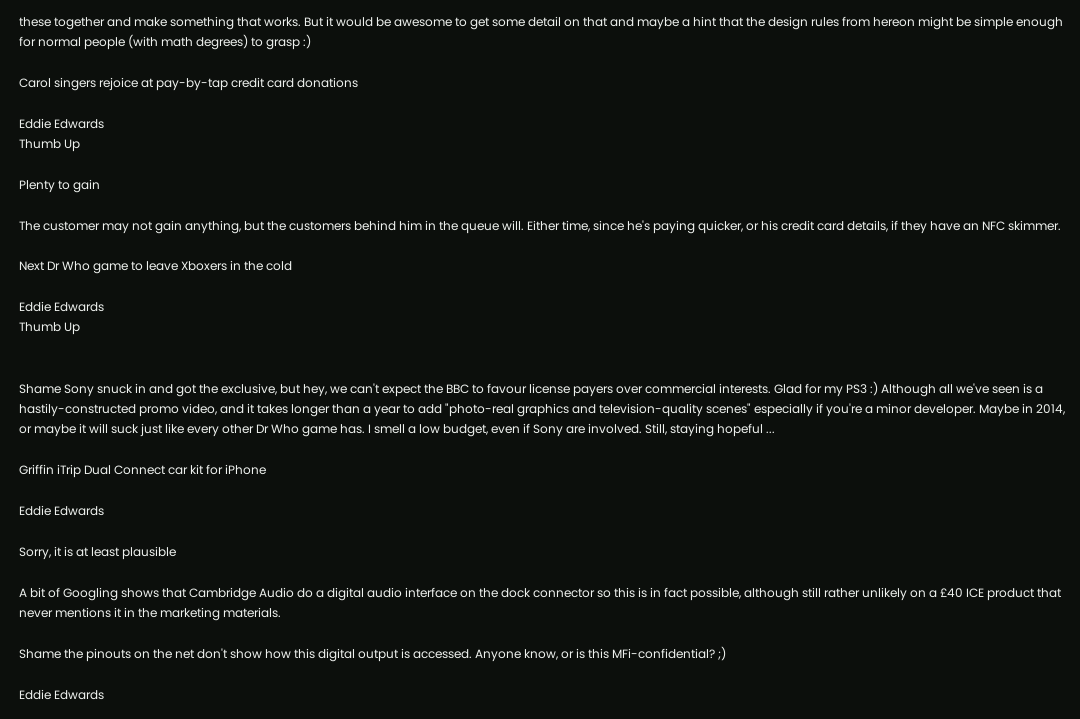these together and make something that works. But it would be awesome to get some detail on that and maybe a hint that the design rules from hereon might be simple enough for normal people (with math degrees) to grasp :)

Carol singers rejoice at pay-by-tap credit card donations

Eddie Edwards
Thumb Up

Plenty to gain

The customer may not gain anything, but the customers behind him in the queue will. Either time, since he's paying quicker, or his credit card details, if they have an NFC skimmer.

Next Dr Who game to leave Xboxers in the cold

Eddie Edwards
Thumb Up


Shame Sony snuck in and got the exclusive, but hey, we can't expect the BBC to favour license payers over commercial interests. Glad for my PS3 :) Although all we've seen is a hastily-constructed promo video, and it takes longer than a year to add "photo-real graphics and television-quality scenes" especially if you're a minor developer. Maybe in 2014, or maybe it will suck just like every other Dr Who game has. I smell a low budget, even if Sony are involved. Still, staying hopeful ...

Griffin iTrip Dual Connect car kit for iPhone

Eddie Edwards

Sorry, it is at least plausible

A bit of Googling shows that Cambridge Audio do a digital audio interface on the dock connector so this is in fact possible, although still rather unlikely on a £40 ICE product that never mentions it in the marketing materials.

Shame the pinouts on the net don't show how this digital output is accessed. Anyone know, or is this MFi-confidential? ;)

Eddie Edwards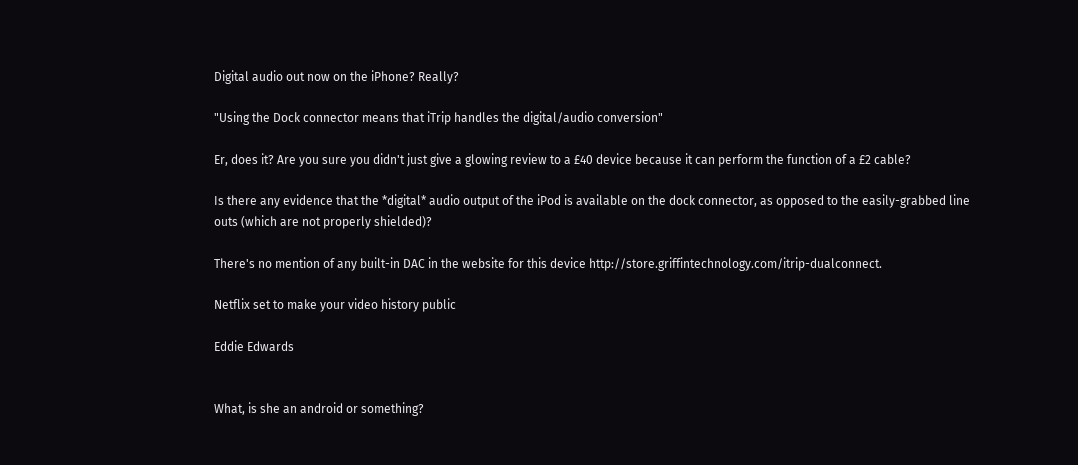Digital audio out now on the iPhone? Really?

"Using the Dock connector means that iTrip handles the digital/audio conversion"

Er, does it? Are you sure you didn't just give a glowing review to a £40 device because it can perform the function of a £2 cable?

Is there any evidence that the *digital* audio output of the iPod is available on the dock connector, as opposed to the easily-grabbed line outs (which are not properly shielded)?

There's no mention of any built-in DAC in the website for this device http://store.griffintechnology.com/itrip-dualconnect.

Netflix set to make your video history public

Eddie Edwards


What, is she an android or something?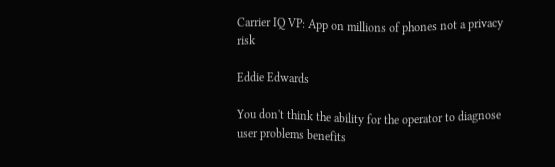Carrier IQ VP: App on millions of phones not a privacy risk

Eddie Edwards

You don't think the ability for the operator to diagnose user problems benefits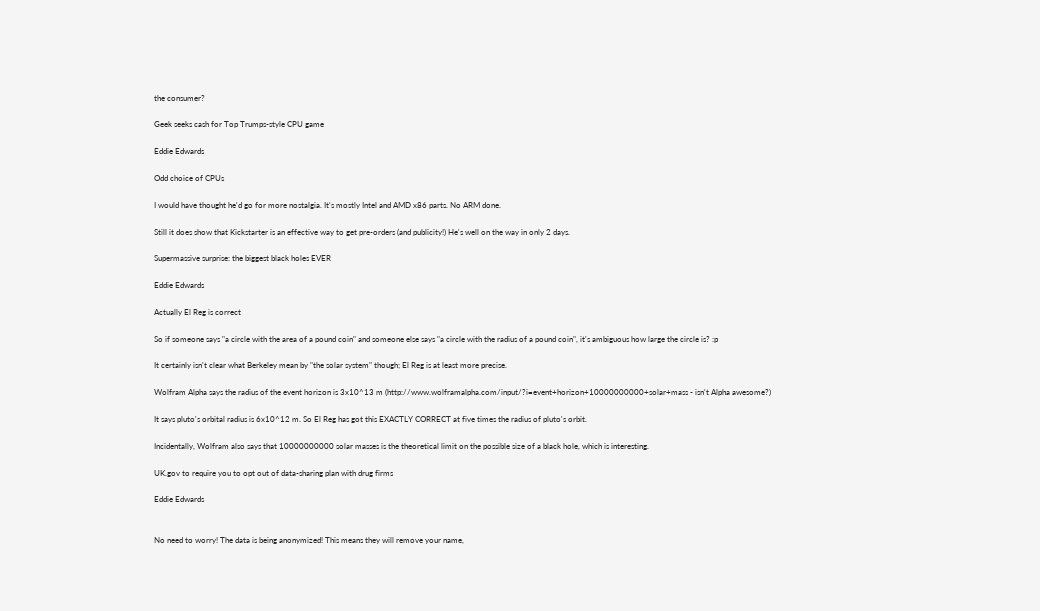the consumer?

Geek seeks cash for Top Trumps-style CPU game

Eddie Edwards

Odd choice of CPUs

I would have thought he'd go for more nostalgia. It's mostly Intel and AMD x86 parts. No ARM done.

Still it does show that Kickstarter is an effective way to get pre-orders (and publicity!) He's well on the way in only 2 days.

Supermassive surprise: the biggest black holes EVER

Eddie Edwards

Actually El Reg is correct

So if someone says "a circle with the area of a pound coin" and someone else says "a circle with the radius of a pound coin", it's ambiguous how large the circle is? :p

It certainly isn't clear what Berkeley mean by "the solar system" though; El Reg is at least more precise.

Wolfram Alpha says the radius of the event horizon is 3x10^13 m (http://www.wolframalpha.com/input/?i=event+horizon+10000000000+solar+mass - isn't Alpha awesome?)

It says pluto's orbital radius is 6x10^12 m. So El Reg has got this EXACTLY CORRECT at five times the radius of pluto's orbit.

Incidentally, Wolfram also says that 10000000000 solar masses is the theoretical limit on the possible size of a black hole, which is interesting.

UK.gov to require you to opt out of data-sharing plan with drug firms

Eddie Edwards


No need to worry! The data is being anonymized! This means they will remove your name,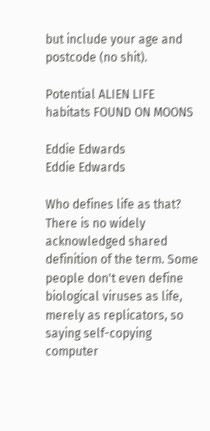but include your age and postcode (no shit).

Potential ALIEN LIFE habitats FOUND ON MOONS

Eddie Edwards
Eddie Edwards

Who defines life as that? There is no widely acknowledged shared definition of the term. Some people don't even define biological viruses as life, merely as replicators, so saying self-copying computer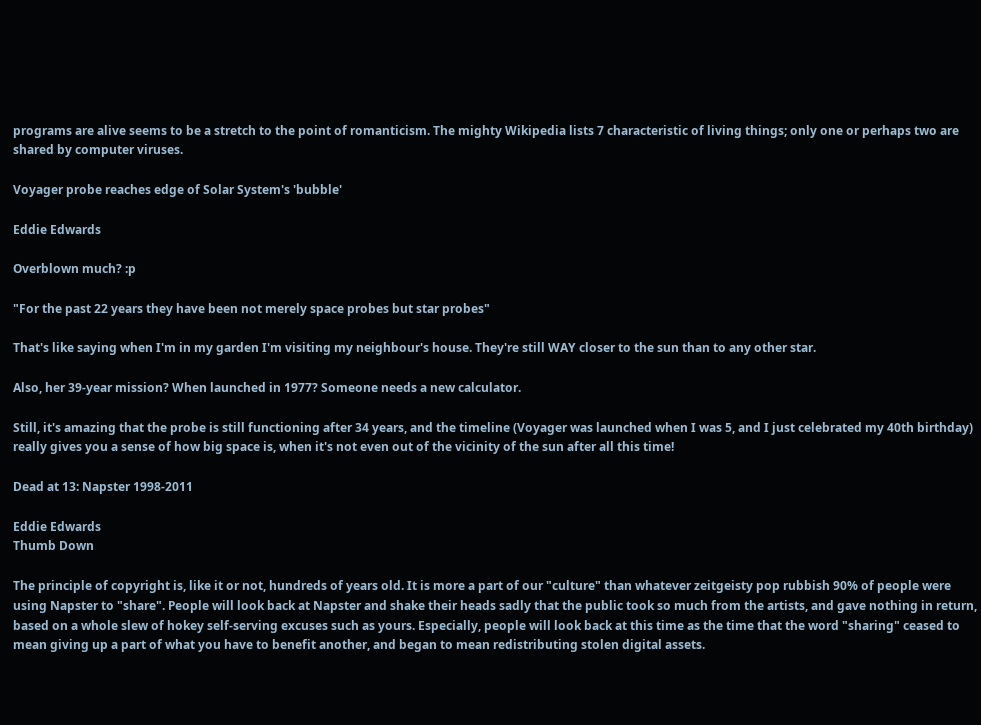programs are alive seems to be a stretch to the point of romanticism. The mighty Wikipedia lists 7 characteristic of living things; only one or perhaps two are shared by computer viruses.

Voyager probe reaches edge of Solar System's 'bubble'

Eddie Edwards

Overblown much? :p

"For the past 22 years they have been not merely space probes but star probes"

That's like saying when I'm in my garden I'm visiting my neighbour's house. They're still WAY closer to the sun than to any other star.

Also, her 39-year mission? When launched in 1977? Someone needs a new calculator.

Still, it's amazing that the probe is still functioning after 34 years, and the timeline (Voyager was launched when I was 5, and I just celebrated my 40th birthday) really gives you a sense of how big space is, when it's not even out of the vicinity of the sun after all this time!

Dead at 13: Napster 1998-2011

Eddie Edwards
Thumb Down

The principle of copyright is, like it or not, hundreds of years old. It is more a part of our "culture" than whatever zeitgeisty pop rubbish 90% of people were using Napster to "share". People will look back at Napster and shake their heads sadly that the public took so much from the artists, and gave nothing in return, based on a whole slew of hokey self-serving excuses such as yours. Especially, people will look back at this time as the time that the word "sharing" ceased to mean giving up a part of what you have to benefit another, and began to mean redistributing stolen digital assets.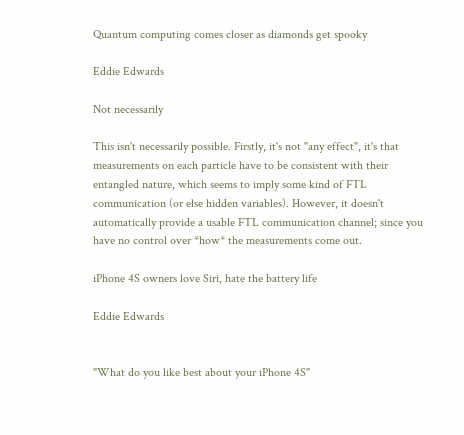Quantum computing comes closer as diamonds get spooky

Eddie Edwards

Not necessarily

This isn't necessarily possible. Firstly, it's not "any effect", it's that measurements on each particle have to be consistent with their entangled nature, which seems to imply some kind of FTL communication (or else hidden variables). However, it doesn't automatically provide a usable FTL communication channel; since you have no control over *how* the measurements come out.

iPhone 4S owners love Siri, hate the battery life

Eddie Edwards


"What do you like best about your iPhone 4S"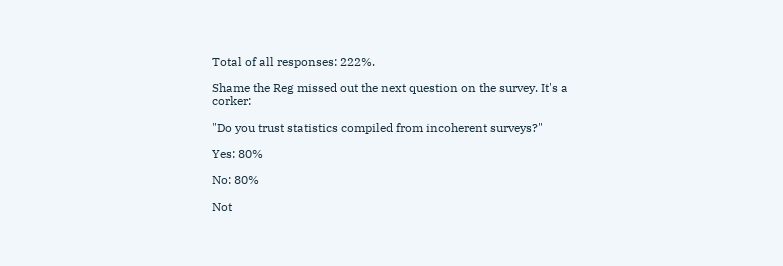Total of all responses: 222%.

Shame the Reg missed out the next question on the survey. It's a corker:

"Do you trust statistics compiled from incoherent surveys?"

Yes: 80%

No: 80%

Not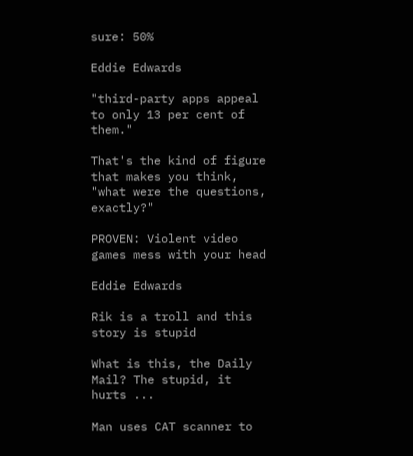sure: 50%

Eddie Edwards

"third-party apps appeal to only 13 per cent of them."

That's the kind of figure that makes you think, "what were the questions, exactly?"

PROVEN: Violent video games mess with your head

Eddie Edwards

Rik is a troll and this story is stupid

What is this, the Daily Mail? The stupid, it hurts ...

Man uses CAT scanner to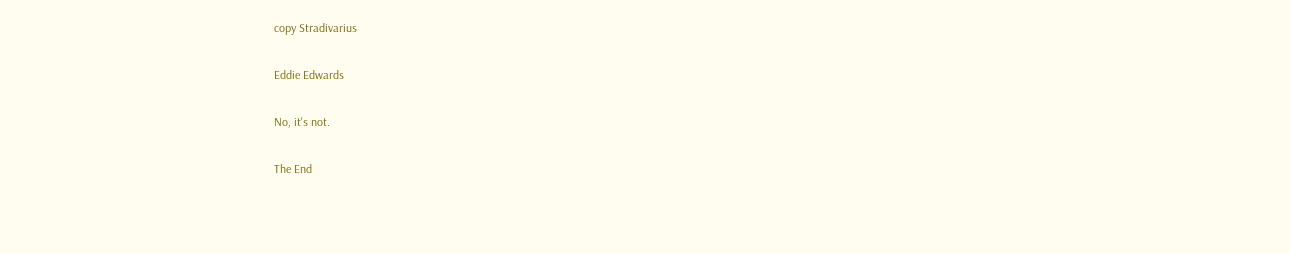copy Stradivarius

Eddie Edwards

No, it's not.

The End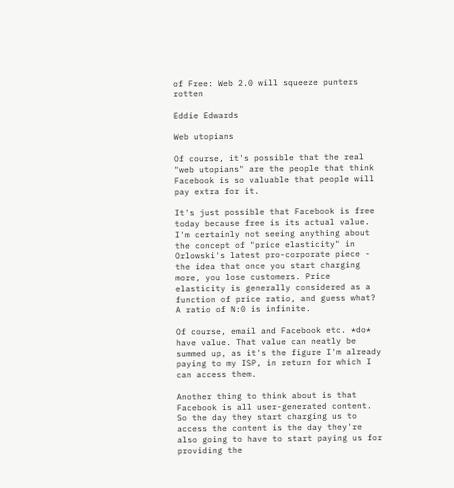of Free: Web 2.0 will squeeze punters rotten

Eddie Edwards

Web utopians

Of course, it's possible that the real "web utopians" are the people that think Facebook is so valuable that people will pay extra for it.

It's just possible that Facebook is free today because free is its actual value. I'm certainly not seeing anything about the concept of "price elasticity" in Orlowski's latest pro-corporate piece - the idea that once you start charging more, you lose customers. Price elasticity is generally considered as a function of price ratio, and guess what? A ratio of N:0 is infinite.

Of course, email and Facebook etc. *do* have value. That value can neatly be summed up, as it's the figure I'm already paying to my ISP, in return for which I can access them.

Another thing to think about is that Facebook is all user-generated content. So the day they start charging us to access the content is the day they're also going to have to start paying us for providing the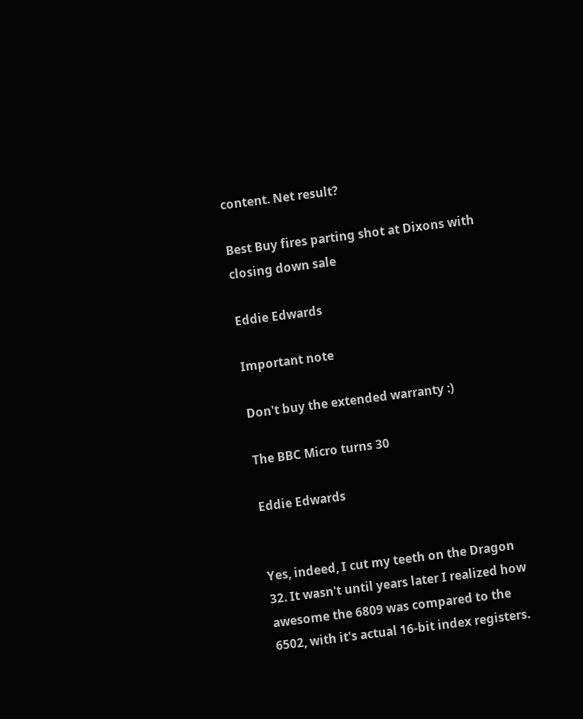content. Net result?

Best Buy fires parting shot at Dixons with closing down sale

Eddie Edwards

Important note

Don't buy the extended warranty :)

The BBC Micro turns 30

Eddie Edwards


Yes, indeed, I cut my teeth on the Dragon 32. It wasn't until years later I realized how awesome the 6809 was compared to the 6502, with it's actual 16-bit index registers.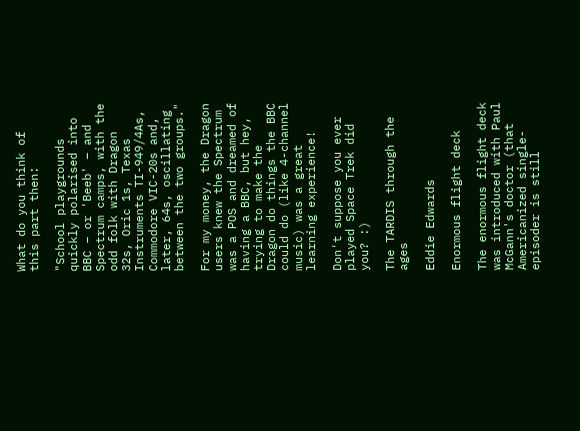What do you think of this part then:

"School playgrounds quickly polarised into BBC – or 'Beeb' – and Spectrum camps, with the odd folk with Dragon 32s, Oric 1s, Texas Instruments TI-949/4As, Commodore VIC-20s and, later, 64s, oscillating between the two groups."

For my money, the Dragon users knew the Spectrum was a POS and dreamed of having a BBC, but hey, trying to make the Dragon do things the BBC could do (like 4-channel music) was a great learning experience!

Don't suppose you ever played Space Trek did you? :)

The TARDIS through the ages

Eddie Edwards

Enormous flight deck

The enormous flight deck was introduced with Paul McGann's doctor (that Americanized single-episoder is still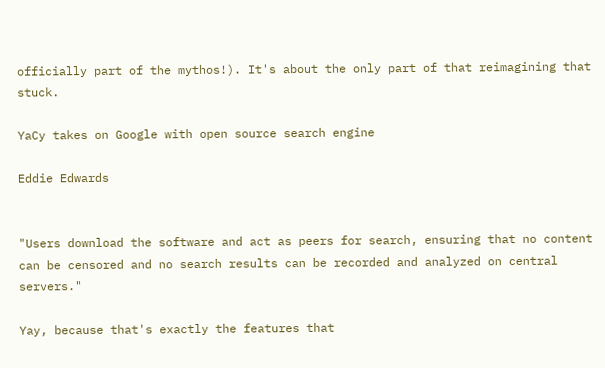officially part of the mythos!). It's about the only part of that reimagining that stuck.

YaCy takes on Google with open source search engine

Eddie Edwards


"Users download the software and act as peers for search, ensuring that no content can be censored and no search results can be recorded and analyzed on central servers."

Yay, because that's exactly the features that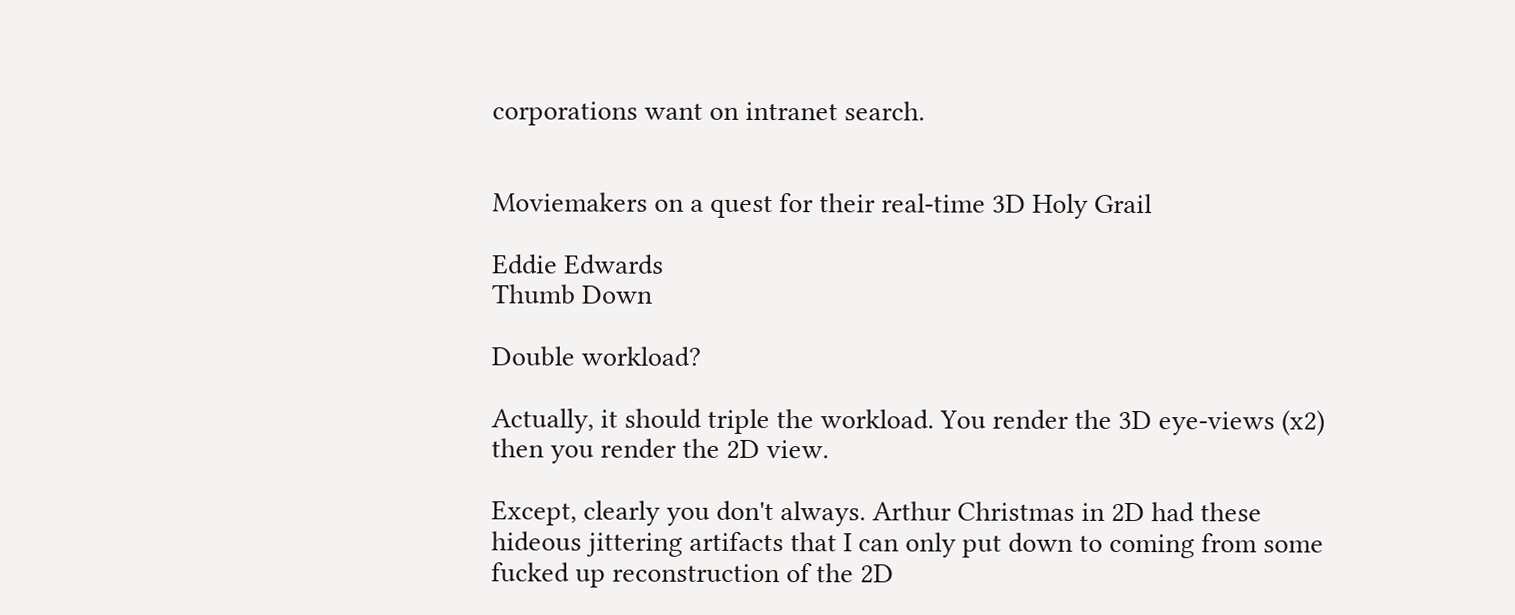corporations want on intranet search.


Moviemakers on a quest for their real-time 3D Holy Grail

Eddie Edwards
Thumb Down

Double workload?

Actually, it should triple the workload. You render the 3D eye-views (x2) then you render the 2D view.

Except, clearly you don't always. Arthur Christmas in 2D had these hideous jittering artifacts that I can only put down to coming from some fucked up reconstruction of the 2D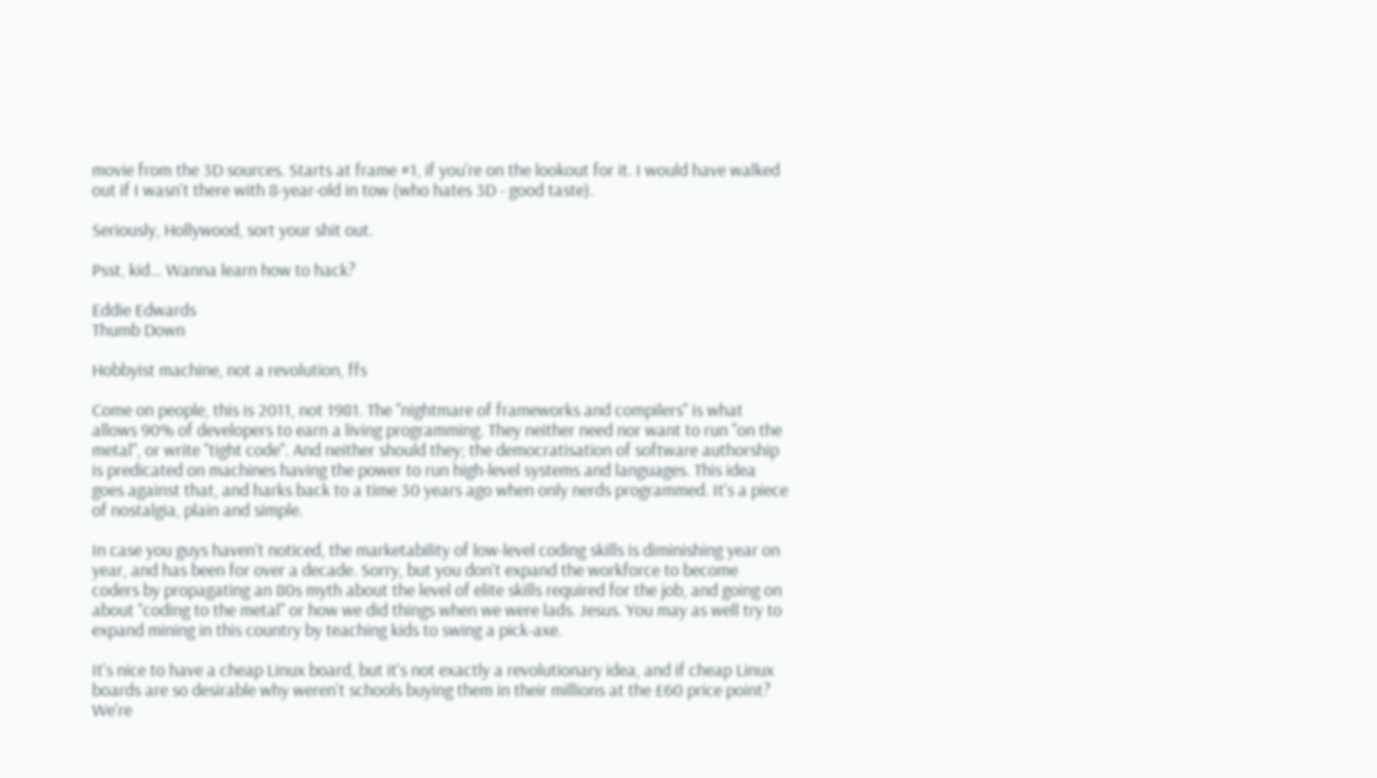movie from the 3D sources. Starts at frame #1, if you're on the lookout for it. I would have walked out if I wasn't there with 8-year-old in tow (who hates 3D - good taste).

Seriously, Hollywood, sort your shit out.

Psst, kid... Wanna learn how to hack?

Eddie Edwards
Thumb Down

Hobbyist machine, not a revolution, ffs

Come on people, this is 2011, not 1981. The "nightmare of frameworks and compilers" is what allows 90% of developers to earn a living programming. They neither need nor want to run "on the metal", or write "tight code". And neither should they; the democratisation of software authorship is predicated on machines having the power to run high-level systems and languages. This idea goes against that, and harks back to a time 30 years ago when only nerds programmed. It's a piece of nostalgia, plain and simple.

In case you guys haven't noticed, the marketability of low-level coding skills is diminishing year on year, and has been for over a decade. Sorry, but you don't expand the workforce to become coders by propagating an 80s myth about the level of elite skills required for the job, and going on about "coding to the metal" or how we did things when we were lads. Jesus. You may as well try to expand mining in this country by teaching kids to swing a pick-axe.

It's nice to have a cheap Linux board, but it's not exactly a revolutionary idea, and if cheap Linux boards are so desirable why weren't schools buying them in their millions at the £60 price point? We're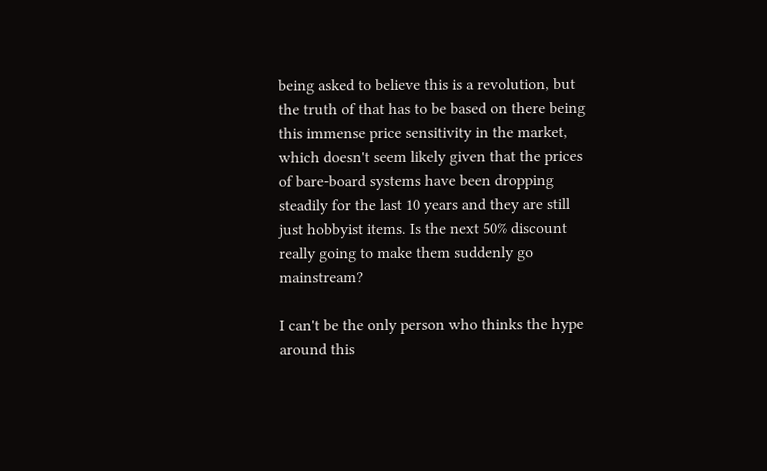being asked to believe this is a revolution, but the truth of that has to be based on there being this immense price sensitivity in the market, which doesn't seem likely given that the prices of bare-board systems have been dropping steadily for the last 10 years and they are still just hobbyist items. Is the next 50% discount really going to make them suddenly go mainstream?

I can't be the only person who thinks the hype around this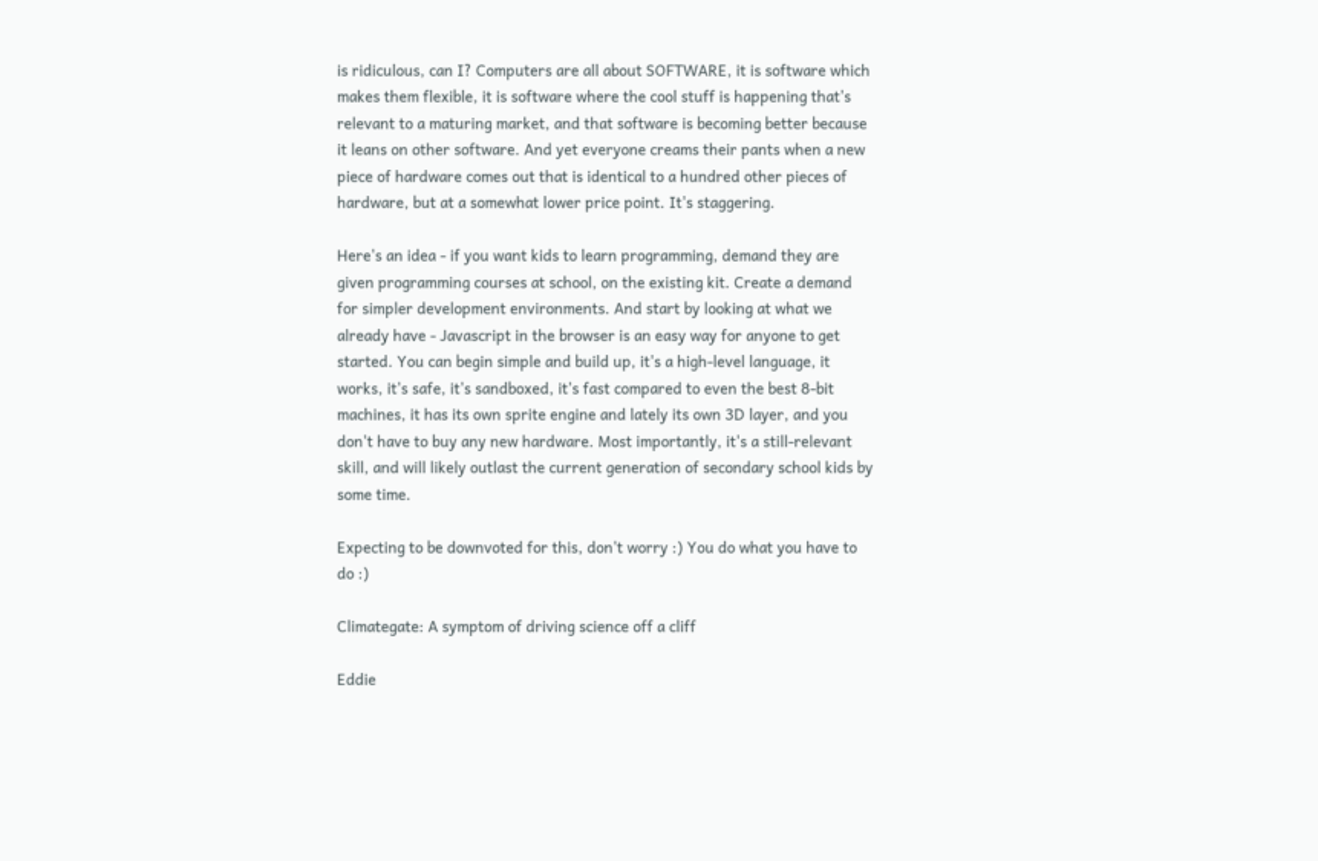is ridiculous, can I? Computers are all about SOFTWARE, it is software which makes them flexible, it is software where the cool stuff is happening that's relevant to a maturing market, and that software is becoming better because it leans on other software. And yet everyone creams their pants when a new piece of hardware comes out that is identical to a hundred other pieces of hardware, but at a somewhat lower price point. It's staggering.

Here's an idea - if you want kids to learn programming, demand they are given programming courses at school, on the existing kit. Create a demand for simpler development environments. And start by looking at what we already have - Javascript in the browser is an easy way for anyone to get started. You can begin simple and build up, it's a high-level language, it works, it's safe, it's sandboxed, it's fast compared to even the best 8-bit machines, it has its own sprite engine and lately its own 3D layer, and you don't have to buy any new hardware. Most importantly, it's a still-relevant skill, and will likely outlast the current generation of secondary school kids by some time.

Expecting to be downvoted for this, don't worry :) You do what you have to do :)

Climategate: A symptom of driving science off a cliff

Eddie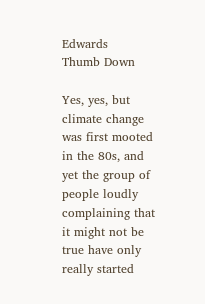Edwards
Thumb Down

Yes, yes, but climate change was first mooted in the 80s, and yet the group of people loudly complaining that it might not be true have only really started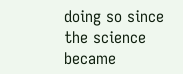doing so since the science became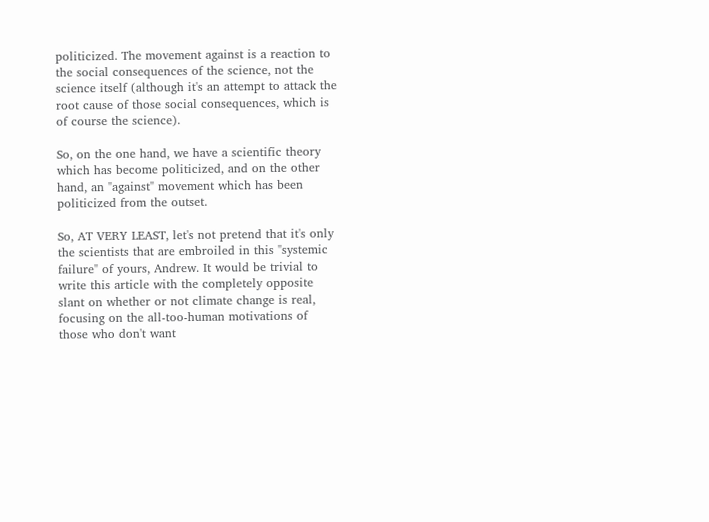politicized. The movement against is a reaction to the social consequences of the science, not the science itself (although it's an attempt to attack the root cause of those social consequences, which is of course the science).

So, on the one hand, we have a scientific theory which has become politicized, and on the other hand, an "against" movement which has been politicized from the outset.

So, AT VERY LEAST, let's not pretend that it's only the scientists that are embroiled in this "systemic failure" of yours, Andrew. It would be trivial to write this article with the completely opposite slant on whether or not climate change is real, focusing on the all-too-human motivations of those who don't want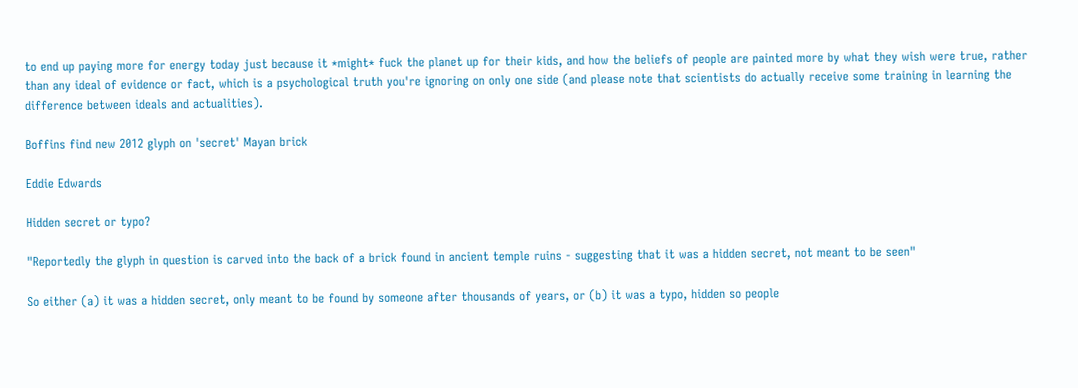to end up paying more for energy today just because it *might* fuck the planet up for their kids, and how the beliefs of people are painted more by what they wish were true, rather than any ideal of evidence or fact, which is a psychological truth you're ignoring on only one side (and please note that scientists do actually receive some training in learning the difference between ideals and actualities).

Boffins find new 2012 glyph on 'secret' Mayan brick

Eddie Edwards

Hidden secret or typo?

"Reportedly the glyph in question is carved into the back of a brick found in ancient temple ruins - suggesting that it was a hidden secret, not meant to be seen"

So either (a) it was a hidden secret, only meant to be found by someone after thousands of years, or (b) it was a typo, hidden so people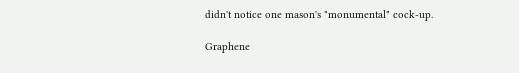didn't notice one mason's "monumental" cock-up.

Graphene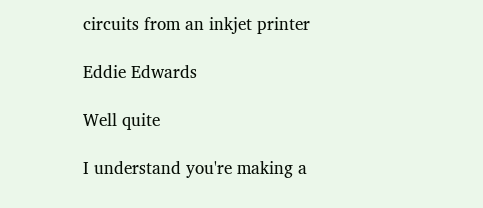circuits from an inkjet printer

Eddie Edwards

Well quite

I understand you're making a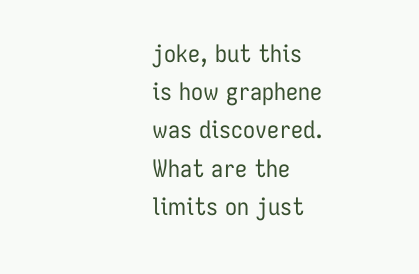joke, but this is how graphene was discovered. What are the limits on just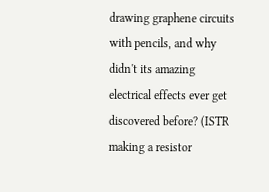drawing graphene circuits with pencils, and why didn't its amazing electrical effects ever get discovered before? (ISTR making a resistor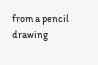from a pencil drawing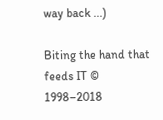way back ...)

Biting the hand that feeds IT © 1998–2018